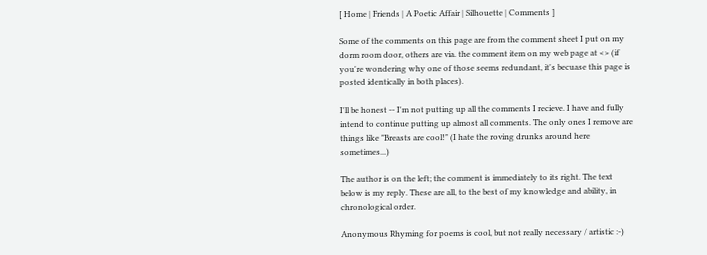[ Home | Friends | A Poetic Affair | Silhouette | Comments ]

Some of the comments on this page are from the comment sheet I put on my dorm room door, others are via. the comment item on my web page at <> (if you're wondering why one of those seems redundant, it's becuase this page is posted identically in both places).

I'll be honest -- I'm not putting up all the comments I recieve. I have and fully intend to continue putting up almost all comments. The only ones I remove are things like "Breasts are cool!" (I hate the roving drunks around here sometimes...)

The author is on the left; the comment is immediately to its right. The text below is my reply. These are all, to the best of my knowledge and ability, in chronological order.

Anonymous Rhyming for poems is cool, but not really necessary / artistic :-)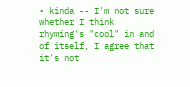• kinda -- I'm not sure whether I think rhyming's "cool" in and of itself, I agree that it's not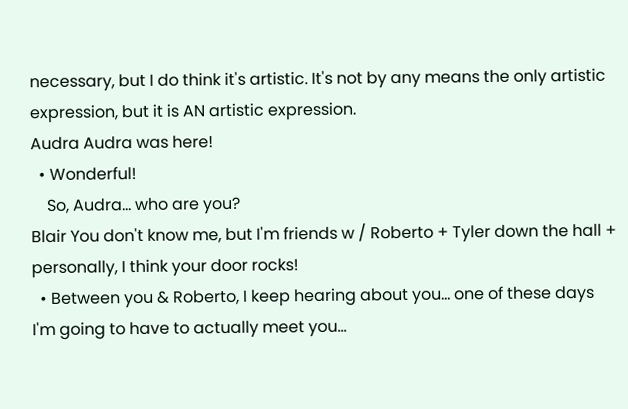necessary, but I do think it's artistic. It's not by any means the only artistic expression, but it is AN artistic expression.
Audra Audra was here!
  • Wonderful!
    So, Audra... who are you?
Blair You don't know me, but I'm friends w / Roberto + Tyler down the hall + personally, I think your door rocks!
  • Between you & Roberto, I keep hearing about you... one of these days I'm going to have to actually meet you...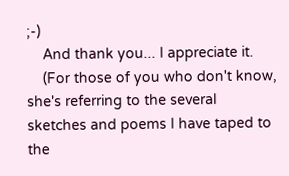;-)
    And thank you... I appreciate it.
    (For those of you who don't know, she's referring to the several sketches and poems I have taped to the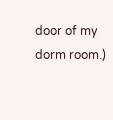door of my dorm room.)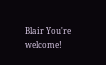Blair You're welcome!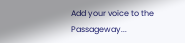Add your voice to the Passageway...